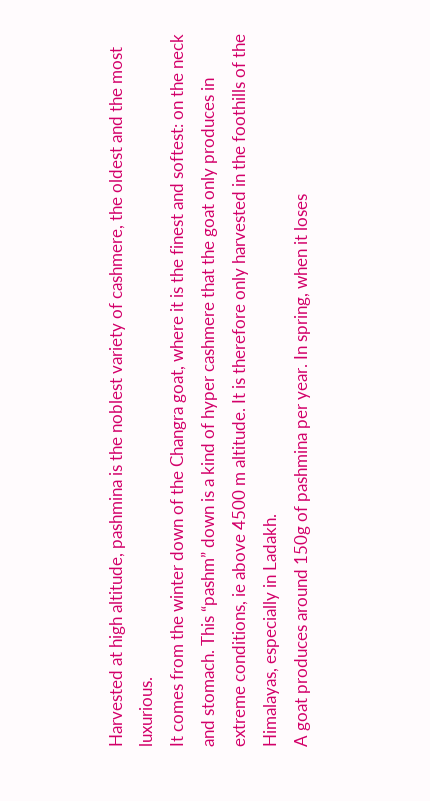Harvested at high altitude, pashmina is the noblest variety of cashmere, the oldest and the most luxurious.
It comes from the winter down of the Changra goat, where it is the finest and softest: on the neck and stomach. This “pashm” down is a kind of hyper cashmere that the goat only produces in extreme conditions, ie above 4500 m altitude. It is therefore only harvested in the foothills of the Himalayas, especially in Ladakh.
A goat produces around 150g of pashmina per year. In spring, when it loses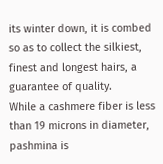its winter down, it is combed so as to collect the silkiest, finest and longest hairs, a guarantee of quality.
While a cashmere fiber is less than 19 microns in diameter, pashmina is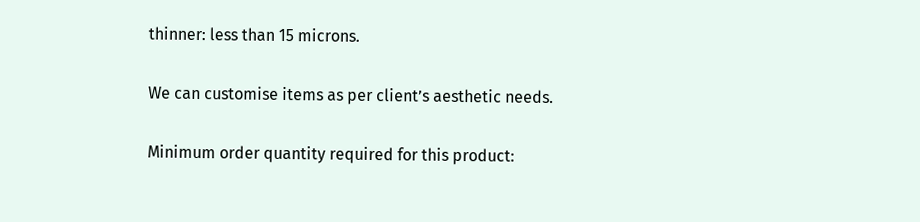thinner: less than 15 microns.

We can customise items as per client’s aesthetic needs.

Minimum order quantity required for this product: